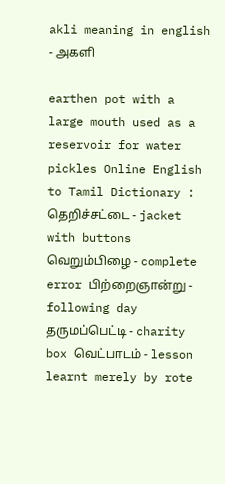akli meaning in english - அகளி

earthen pot with a large mouth used as a reservoir for water pickles Online English to Tamil Dictionary : தெறிச்சட்டை - jacket with buttons வெறும்பிழை - complete error பிற்றைஞான்று - following day தருமப்பெட்டி - charity box வெட்பாடம் - lesson learnt merely by rote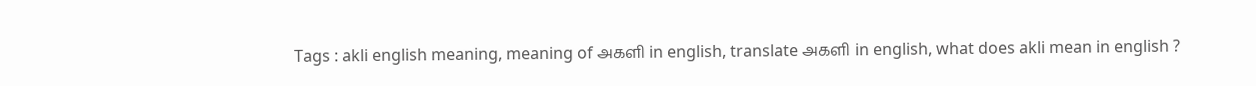Tags : akli english meaning, meaning of அகளி in english, translate அகளி in english, what does akli mean in english ?